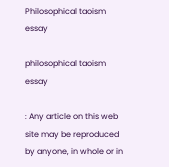Philosophical taoism essay

philosophical taoism essay

: Any article on this web site may be reproduced by anyone, in whole or in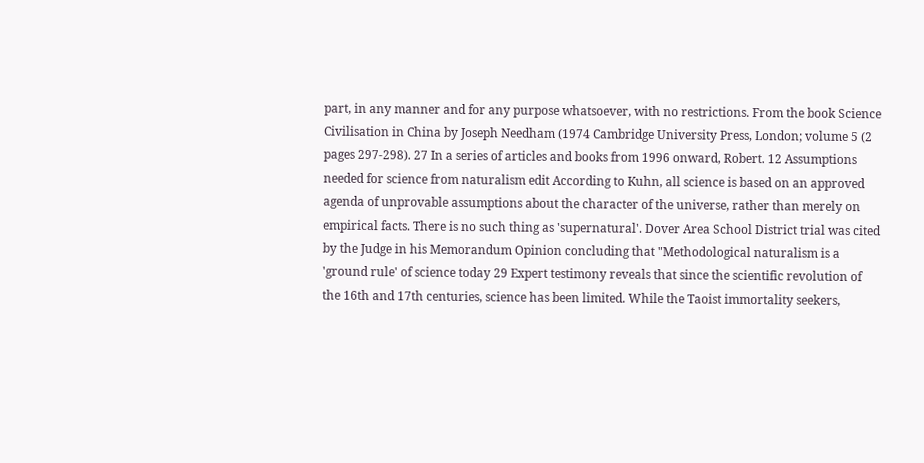part, in any manner and for any purpose whatsoever, with no restrictions. From the book Science Civilisation in China by Joseph Needham (1974 Cambridge University Press, London; volume 5 (2 pages 297-298). 27 In a series of articles and books from 1996 onward, Robert. 12 Assumptions needed for science from naturalism edit According to Kuhn, all science is based on an approved agenda of unprovable assumptions about the character of the universe, rather than merely on empirical facts. There is no such thing as 'supernatural'. Dover Area School District trial was cited by the Judge in his Memorandum Opinion concluding that "Methodological naturalism is a 'ground rule' of science today 29 Expert testimony reveals that since the scientific revolution of the 16th and 17th centuries, science has been limited. While the Taoist immortality seekers,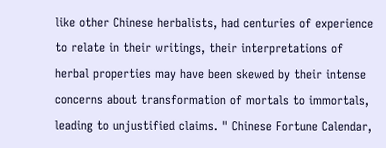like other Chinese herbalists, had centuries of experience to relate in their writings, their interpretations of herbal properties may have been skewed by their intense concerns about transformation of mortals to immortals, leading to unjustified claims. " Chinese Fortune Calendar,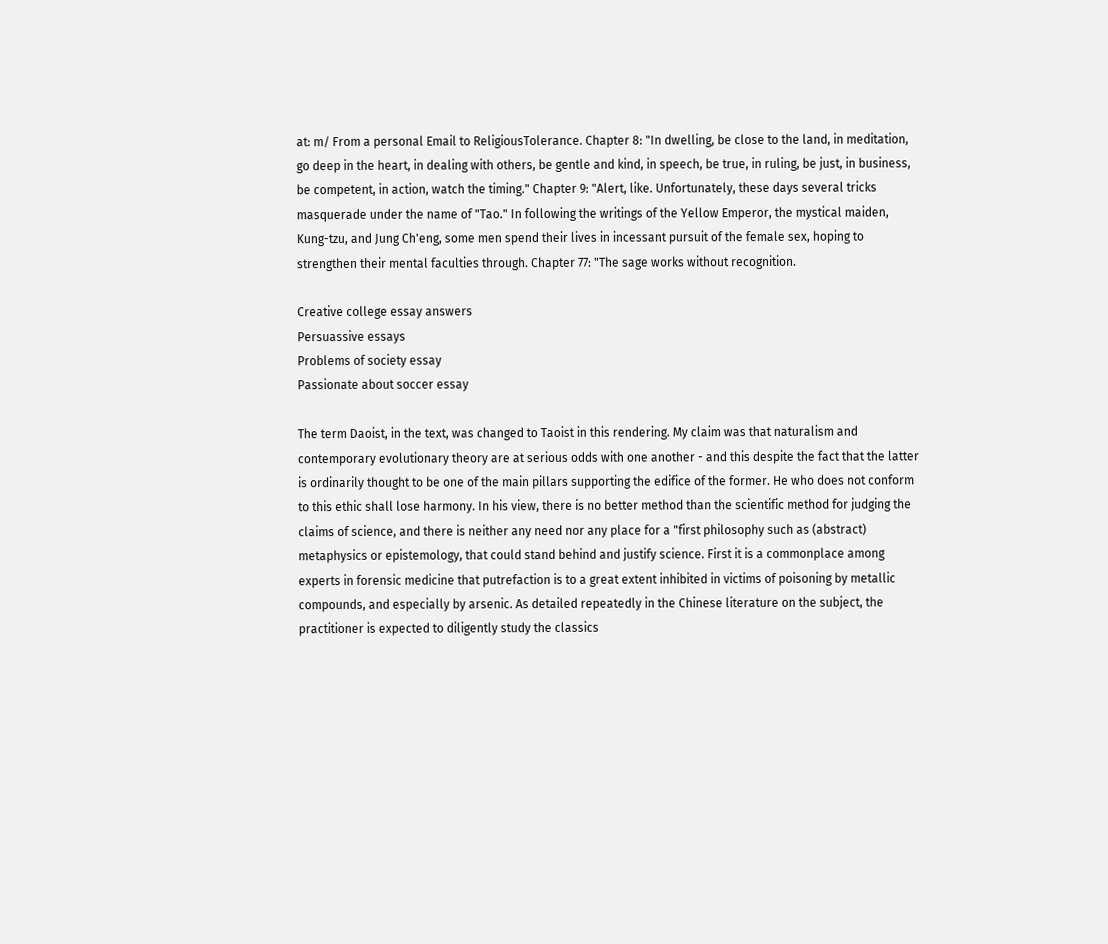at: m/ From a personal Email to ReligiousTolerance. Chapter 8: "In dwelling, be close to the land, in meditation, go deep in the heart, in dealing with others, be gentle and kind, in speech, be true, in ruling, be just, in business, be competent, in action, watch the timing." Chapter 9: "Alert, like. Unfortunately, these days several tricks masquerade under the name of "Tao." In following the writings of the Yellow Emperor, the mystical maiden, Kung-tzu, and Jung Ch'eng, some men spend their lives in incessant pursuit of the female sex, hoping to strengthen their mental faculties through. Chapter 77: "The sage works without recognition.

Creative college essay answers
Persuassive essays
Problems of society essay
Passionate about soccer essay

The term Daoist, in the text, was changed to Taoist in this rendering. My claim was that naturalism and contemporary evolutionary theory are at serious odds with one another - and this despite the fact that the latter is ordinarily thought to be one of the main pillars supporting the edifice of the former. He who does not conform to this ethic shall lose harmony. In his view, there is no better method than the scientific method for judging the claims of science, and there is neither any need nor any place for a "first philosophy such as (abstract) metaphysics or epistemology, that could stand behind and justify science. First it is a commonplace among experts in forensic medicine that putrefaction is to a great extent inhibited in victims of poisoning by metallic compounds, and especially by arsenic. As detailed repeatedly in the Chinese literature on the subject, the practitioner is expected to diligently study the classics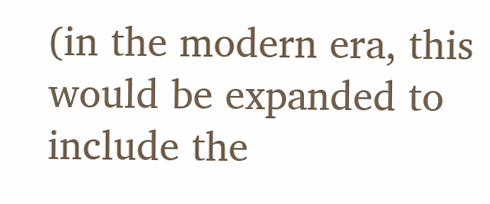(in the modern era, this would be expanded to include the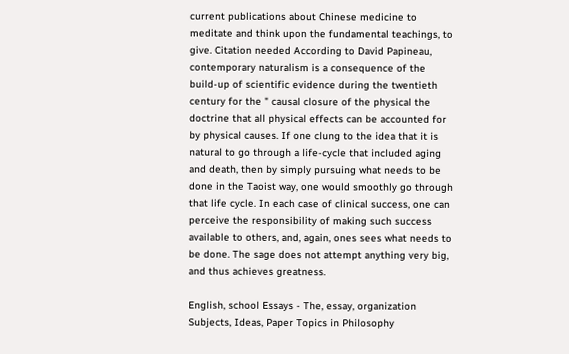current publications about Chinese medicine to meditate and think upon the fundamental teachings, to give. Citation needed According to David Papineau, contemporary naturalism is a consequence of the build-up of scientific evidence during the twentieth century for the " causal closure of the physical the doctrine that all physical effects can be accounted for by physical causes. If one clung to the idea that it is natural to go through a life-cycle that included aging and death, then by simply pursuing what needs to be done in the Taoist way, one would smoothly go through that life cycle. In each case of clinical success, one can perceive the responsibility of making such success available to others, and, again, ones sees what needs to be done. The sage does not attempt anything very big, and thus achieves greatness.

English, school Essays - The, essay, organization
Subjects, Ideas, Paper Topics in Philosophy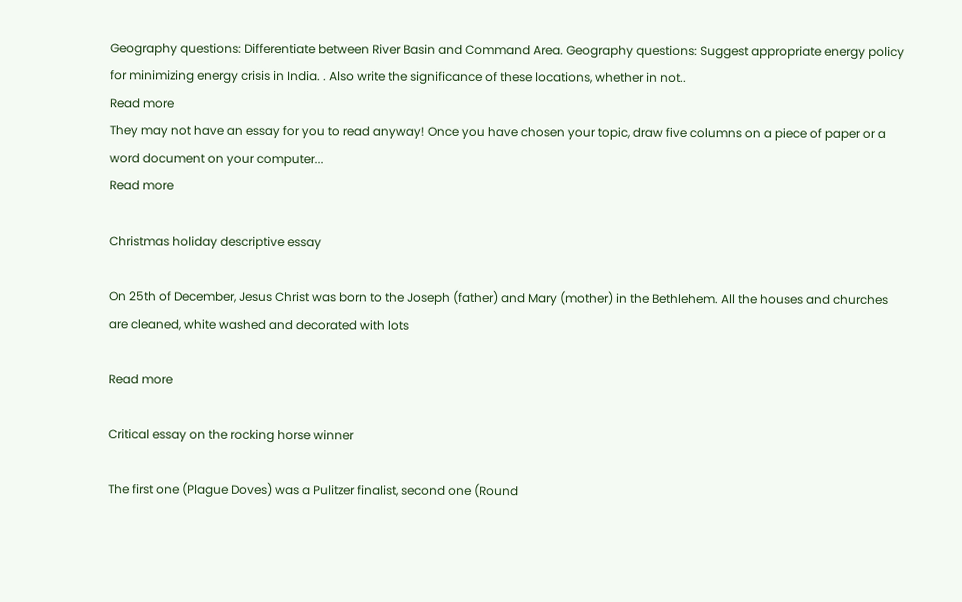Geography questions: Differentiate between River Basin and Command Area. Geography questions: Suggest appropriate energy policy for minimizing energy crisis in India. . Also write the significance of these locations, whether in not..
Read more
They may not have an essay for you to read anyway! Once you have chosen your topic, draw five columns on a piece of paper or a word document on your computer...
Read more

Christmas holiday descriptive essay

On 25th of December, Jesus Christ was born to the Joseph (father) and Mary (mother) in the Bethlehem. All the houses and churches are cleaned, white washed and decorated with lots

Read more

Critical essay on the rocking horse winner

The first one (Plague Doves) was a Pulitzer finalist, second one (Round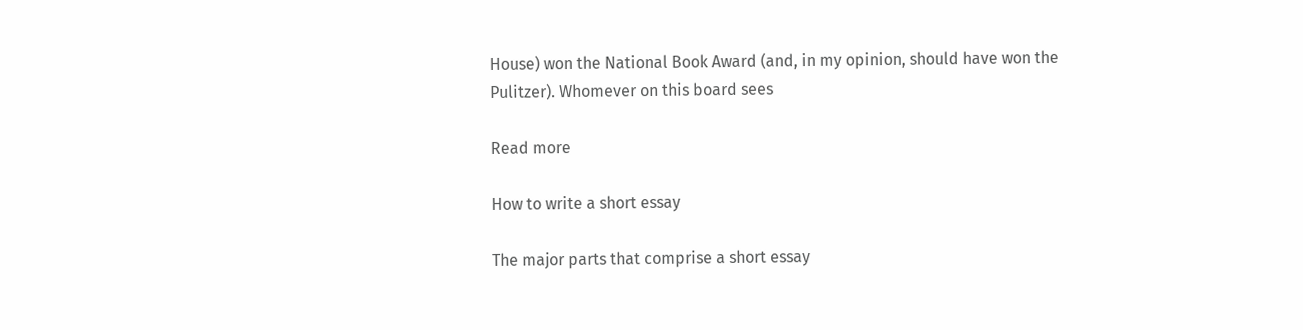House) won the National Book Award (and, in my opinion, should have won the Pulitzer). Whomever on this board sees

Read more

How to write a short essay

The major parts that comprise a short essay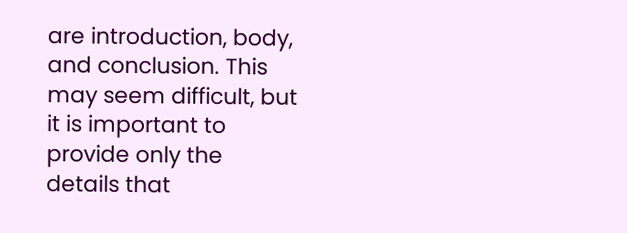are introduction, body, and conclusion. This may seem difficult, but it is important to provide only the details that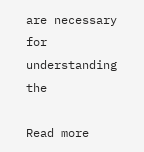are necessary for understanding the

Read more